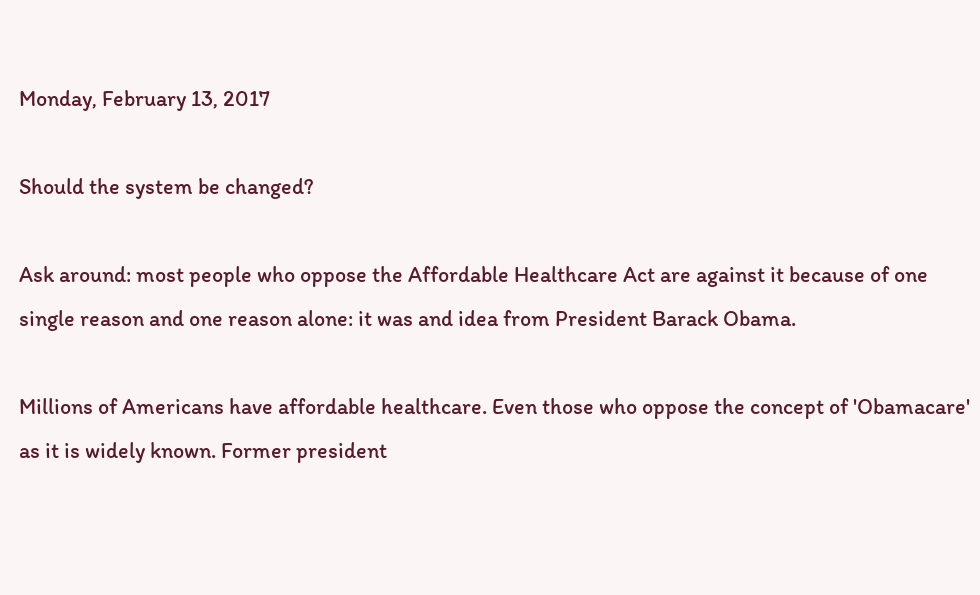Monday, February 13, 2017

Should the system be changed?

Ask around: most people who oppose the Affordable Healthcare Act are against it because of one single reason and one reason alone: it was and idea from President Barack Obama.

Millions of Americans have affordable healthcare. Even those who oppose the concept of 'Obamacare' as it is widely known. Former president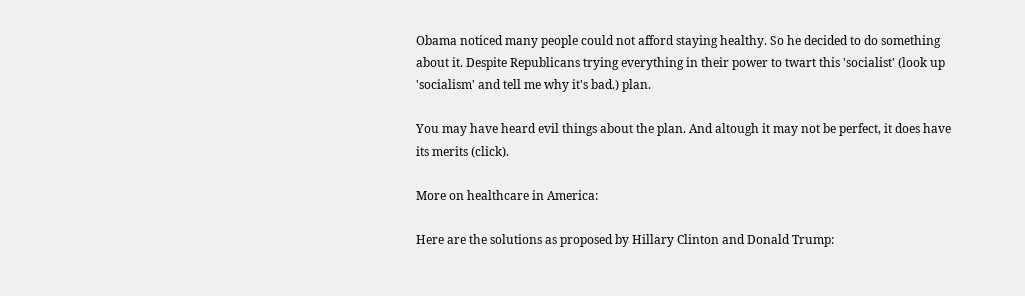Obama noticed many people could not afford staying healthy. So he decided to do something about it. Despite Republicans trying everything in their power to twart this 'socialist' (look up 'socialism' and tell me why it's bad.) plan.

You may have heard evil things about the plan. And altough it may not be perfect, it does have its merits (click).

More on healthcare in America:

Here are the solutions as proposed by Hillary Clinton and Donald Trump: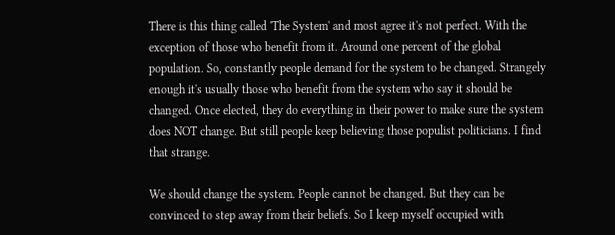There is this thing called 'The System' and most agree it's not perfect. With the exception of those who benefit from it. Around one percent of the global population. So, constantly people demand for the system to be changed. Strangely enough it's usually those who benefit from the system who say it should be changed. Once elected, they do everything in their power to make sure the system does NOT change. But still people keep believing those populist politicians. I find that strange.

We should change the system. People cannot be changed. But they can be convinced to step away from their beliefs. So I keep myself occupied with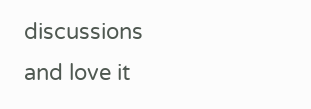discussions and love it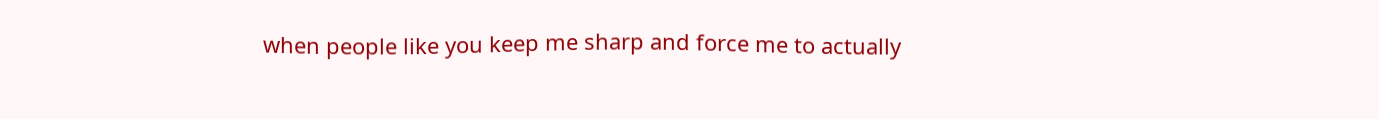when people like you keep me sharp and force me to actually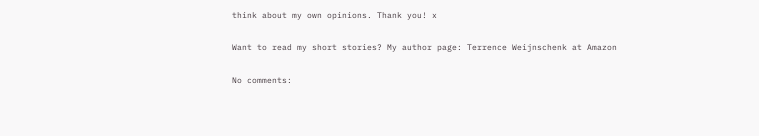think about my own opinions. Thank you! x

Want to read my short stories? My author page: Terrence Weijnschenk at Amazon

No comments: